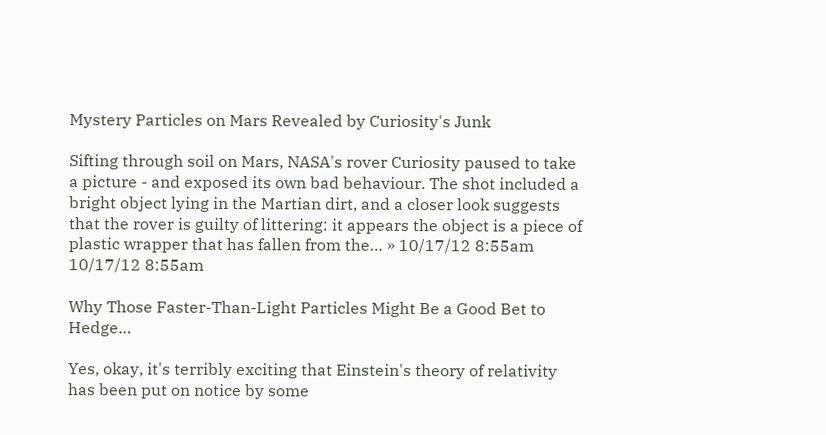Mystery Particles on Mars Revealed by Curiosity's Junk

Sifting through soil on Mars, NASA's rover Curiosity paused to take a picture - and exposed its own bad behaviour. The shot included a bright object lying in the Martian dirt, and a closer look suggests that the rover is guilty of littering: it appears the object is a piece of plastic wrapper that has fallen from the… » 10/17/12 8:55am 10/17/12 8:55am

Why Those Faster-Than-Light Particles Might Be a Good Bet to Hedge…

Yes, okay, it's terribly exciting that Einstein's theory of relativity has been put on notice by some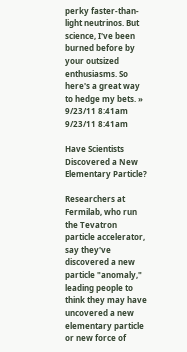perky faster-than-light neutrinos. But science, I've been burned before by your outsized enthusiasms. So here's a great way to hedge my bets. » 9/23/11 8:41am 9/23/11 8:41am

Have Scientists Discovered a New Elementary Particle?

Researchers at Fermilab, who run the Tevatron particle accelerator, say they've discovered a new particle "anomaly," leading people to think they may have uncovered a new elementary particle or new force of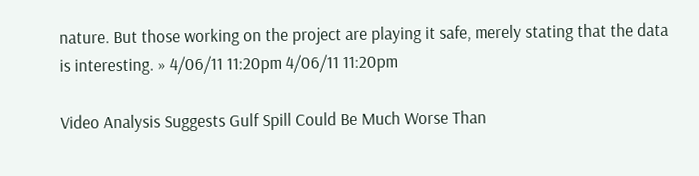nature. But those working on the project are playing it safe, merely stating that the data is interesting. » 4/06/11 11:20pm 4/06/11 11:20pm

Video Analysis Suggests Gulf Spill Could Be Much Worse Than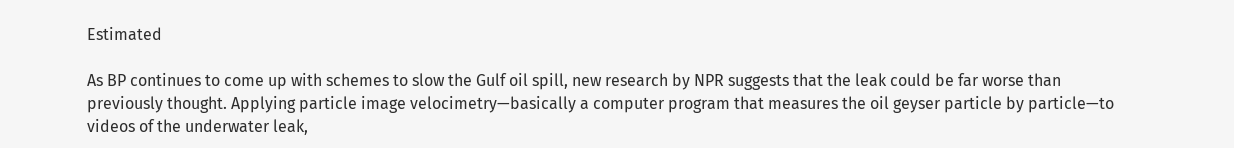Estimated

As BP continues to come up with schemes to slow the Gulf oil spill, new research by NPR suggests that the leak could be far worse than previously thought. Applying particle image velocimetry—basically a computer program that measures the oil geyser particle by particle—to videos of the underwater leak,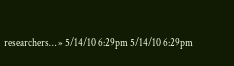researchers… » 5/14/10 6:29pm 5/14/10 6:29pm